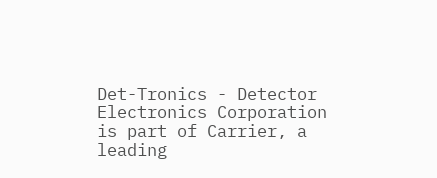Det-Tronics - Detector Electronics Corporation is part of Carrier, a leading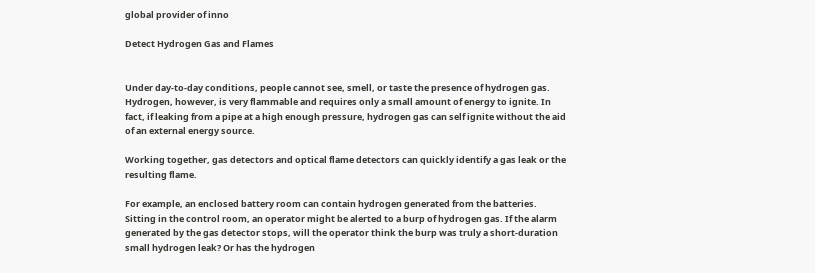global provider of inno

Detect Hydrogen Gas and Flames


Under day-to-day conditions, people cannot see, smell, or taste the presence of hydrogen gas. Hydrogen, however, is very flammable and requires only a small amount of energy to ignite. In fact, if leaking from a pipe at a high enough pressure, hydrogen gas can self ignite without the aid of an external energy source.

Working together, gas detectors and optical flame detectors can quickly identify a gas leak or the resulting flame.

For example, an enclosed battery room can contain hydrogen generated from the batteries. Sitting in the control room, an operator might be alerted to a burp of hydrogen gas. If the alarm generated by the gas detector stops, will the operator think the burp was truly a short-duration small hydrogen leak? Or has the hydrogen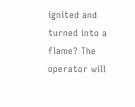ignited and turned into a flame? The operator will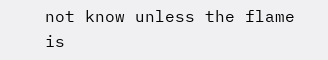not know unless the flame is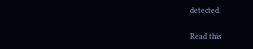detected.

Read this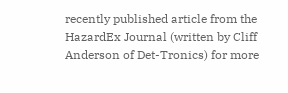recently published article from the HazardEx Journal (written by Cliff Anderson of Det-Tronics) for more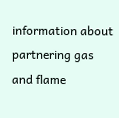information about partnering gas and flame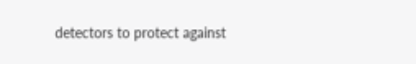detectors to protect against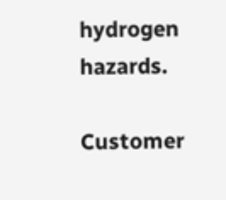hydrogen hazards.

Customer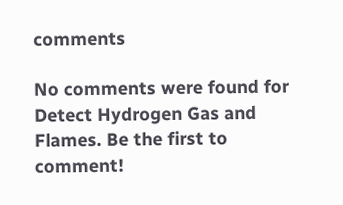comments

No comments were found for Detect Hydrogen Gas and Flames. Be the first to comment!